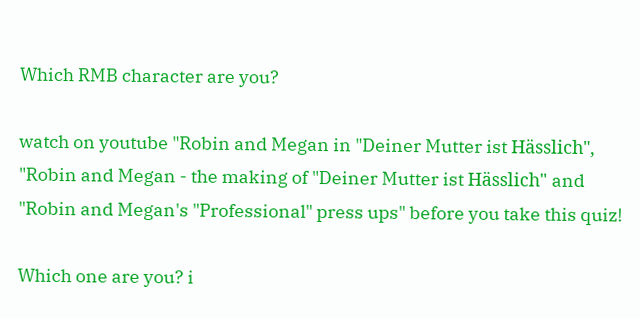Which RMB character are you?

watch on youtube "Robin and Megan in "Deiner Mutter ist Hässlich", "Robin and Megan - the making of "Deiner Mutter ist Hässlich" and "Robin and Megan's "Professional" press ups" before you take this quiz!

Which one are you? i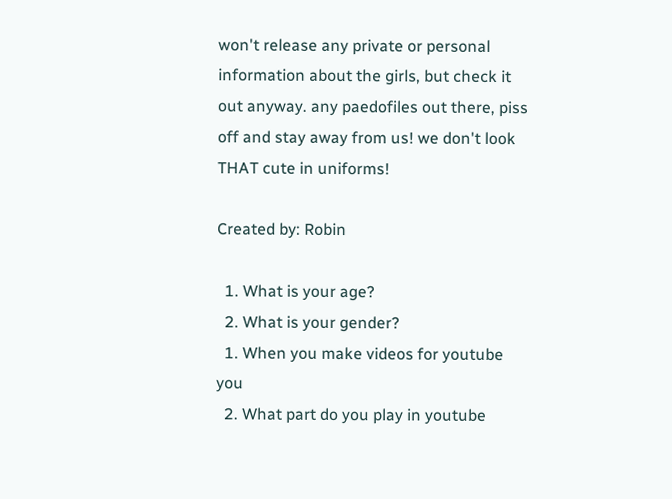won't release any private or personal information about the girls, but check it out anyway. any paedofiles out there, piss off and stay away from us! we don't look THAT cute in uniforms!

Created by: Robin

  1. What is your age?
  2. What is your gender?
  1. When you make videos for youtube you
  2. What part do you play in youtube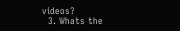videos?
  3. Whats the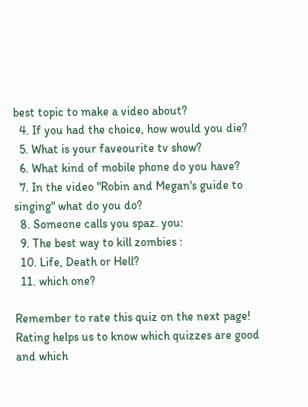best topic to make a video about?
  4. If you had the choice, how would you die?
  5. What is your faveourite tv show?
  6. What kind of mobile phone do you have?
  7. In the video "Robin and Megan's guide to singing" what do you do?
  8. Someone calls you spaz. you:
  9. The best way to kill zombies :
  10. Life, Death or Hell?
  11. which one?

Remember to rate this quiz on the next page!
Rating helps us to know which quizzes are good and which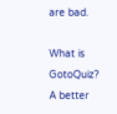are bad.

What is GotoQuiz? A better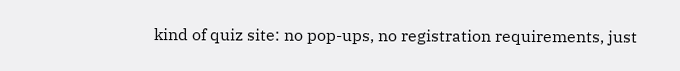kind of quiz site: no pop-ups, no registration requirements, just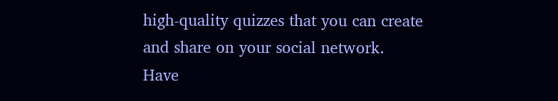high-quality quizzes that you can create and share on your social network. Have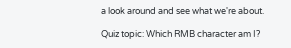a look around and see what we're about.

Quiz topic: Which RMB character am I?